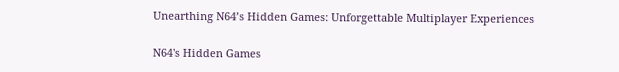Unearthing N64’s Hidden Games: Unforgettable Multiplayer Experiences

N64's Hidden Games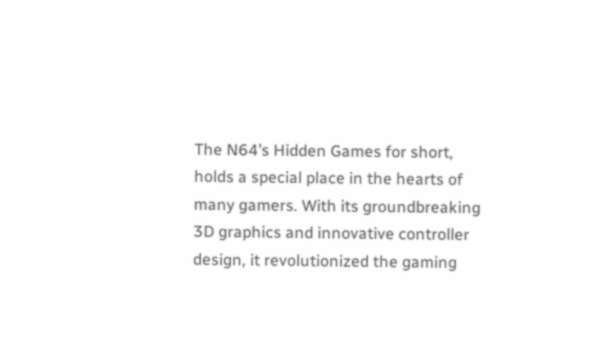The N64’s Hidden Games for short, holds a special place in the hearts of many gamers. With its groundbreaking 3D graphics and innovative controller design, it revolutionized the gaming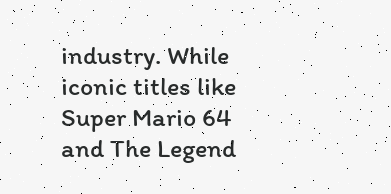industry. While iconic titles like Super Mario 64 and The Legend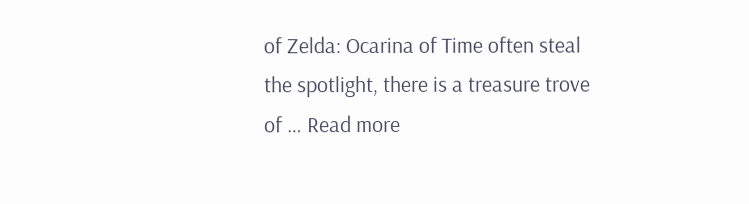of Zelda: Ocarina of Time often steal the spotlight, there is a treasure trove of … Read more